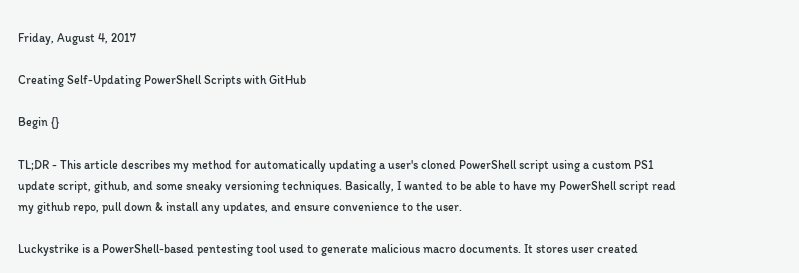Friday, August 4, 2017

Creating Self-Updating PowerShell Scripts with GitHub

Begin {}

TL;DR - This article describes my method for automatically updating a user's cloned PowerShell script using a custom PS1 update script, github, and some sneaky versioning techniques. Basically, I wanted to be able to have my PowerShell script read my github repo, pull down & install any updates, and ensure convenience to the user.

Luckystrike is a PowerShell-based pentesting tool used to generate malicious macro documents. It stores user created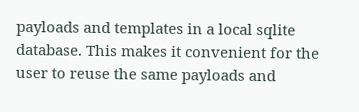payloads and templates in a local sqlite database. This makes it convenient for the user to reuse the same payloads and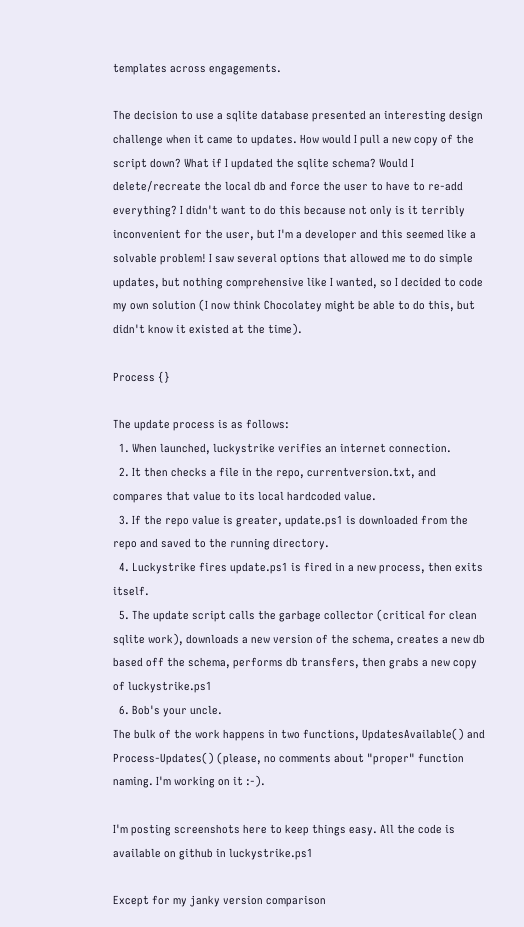templates across engagements.

The decision to use a sqlite database presented an interesting design challenge when it came to updates. How would I pull a new copy of the script down? What if I updated the sqlite schema? Would I delete/recreate the local db and force the user to have to re-add everything? I didn't want to do this because not only is it terribly inconvenient for the user, but I'm a developer and this seemed like a solvable problem! I saw several options that allowed me to do simple updates, but nothing comprehensive like I wanted, so I decided to code my own solution (I now think Chocolatey might be able to do this, but didn't know it existed at the time).

Process {}

The update process is as follows:
  1. When launched, luckystrike verifies an internet connection.
  2. It then checks a file in the repo, currentversion.txt, and compares that value to its local hardcoded value.
  3. If the repo value is greater, update.ps1 is downloaded from the repo and saved to the running directory.
  4. Luckystrike fires update.ps1 is fired in a new process, then exits itself.
  5. The update script calls the garbage collector (critical for clean sqlite work), downloads a new version of the schema, creates a new db based off the schema, performs db transfers, then grabs a new copy of luckystrike.ps1
  6. Bob's your uncle.
The bulk of the work happens in two functions, UpdatesAvailable() and Process-Updates() (please, no comments about "proper" function naming. I'm working on it :-).

I'm posting screenshots here to keep things easy. All the code is available on github in luckystrike.ps1

Except for my janky version comparison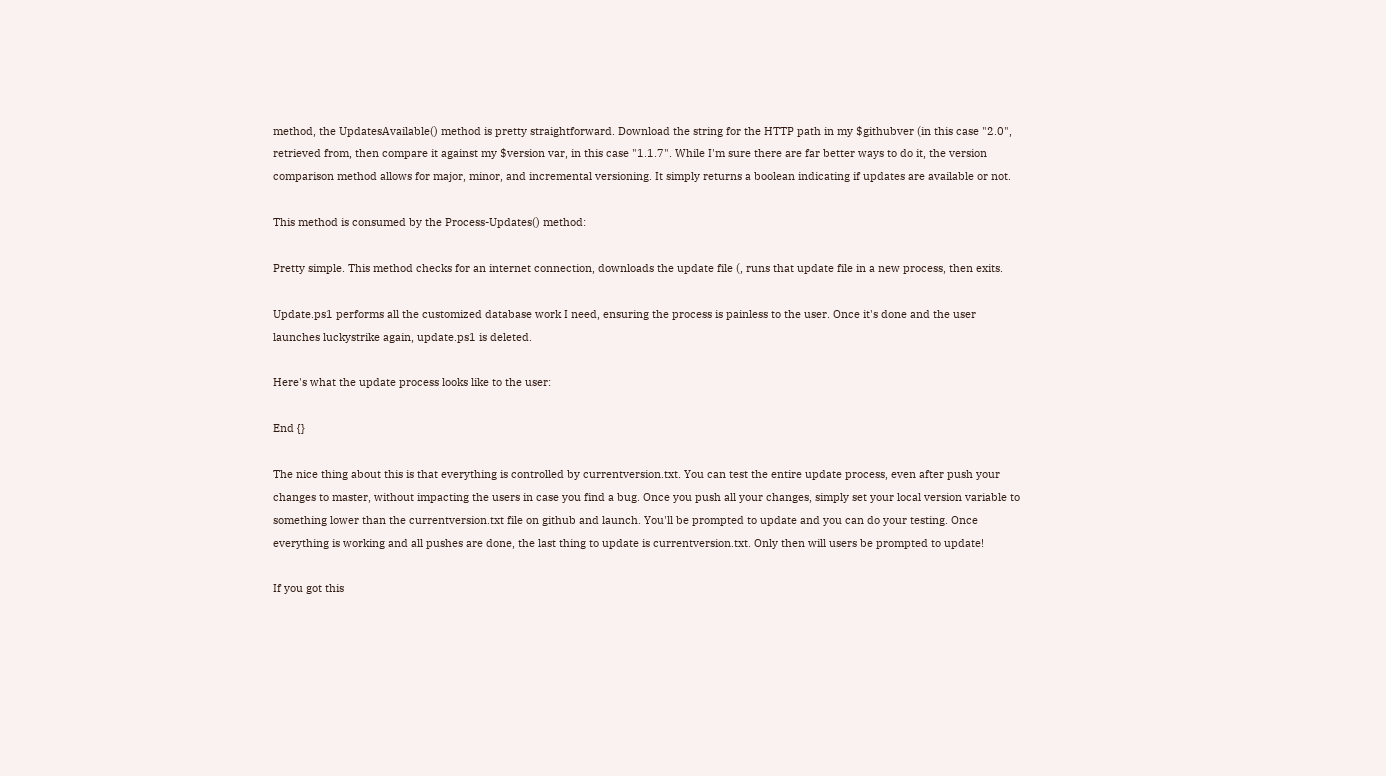method, the UpdatesAvailable() method is pretty straightforward. Download the string for the HTTP path in my $githubver (in this case "2.0", retrieved from, then compare it against my $version var, in this case "1.1.7". While I'm sure there are far better ways to do it, the version comparison method allows for major, minor, and incremental versioning. It simply returns a boolean indicating if updates are available or not.

This method is consumed by the Process-Updates() method:

Pretty simple. This method checks for an internet connection, downloads the update file (, runs that update file in a new process, then exits.

Update.ps1 performs all the customized database work I need, ensuring the process is painless to the user. Once it's done and the user launches luckystrike again, update.ps1 is deleted.

Here's what the update process looks like to the user:

End {}

The nice thing about this is that everything is controlled by currentversion.txt. You can test the entire update process, even after push your changes to master, without impacting the users in case you find a bug. Once you push all your changes, simply set your local version variable to something lower than the currentversion.txt file on github and launch. You'll be prompted to update and you can do your testing. Once everything is working and all pushes are done, the last thing to update is currentversion.txt. Only then will users be prompted to update!

If you got this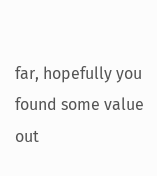far, hopefully you found some value out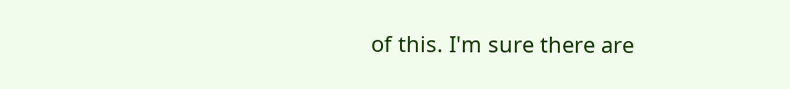of this. I'm sure there are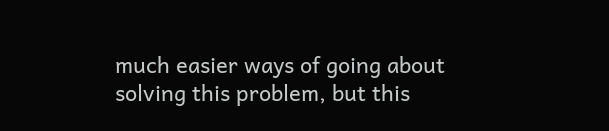much easier ways of going about solving this problem, but this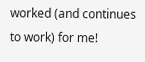worked (and continues to work) for me!